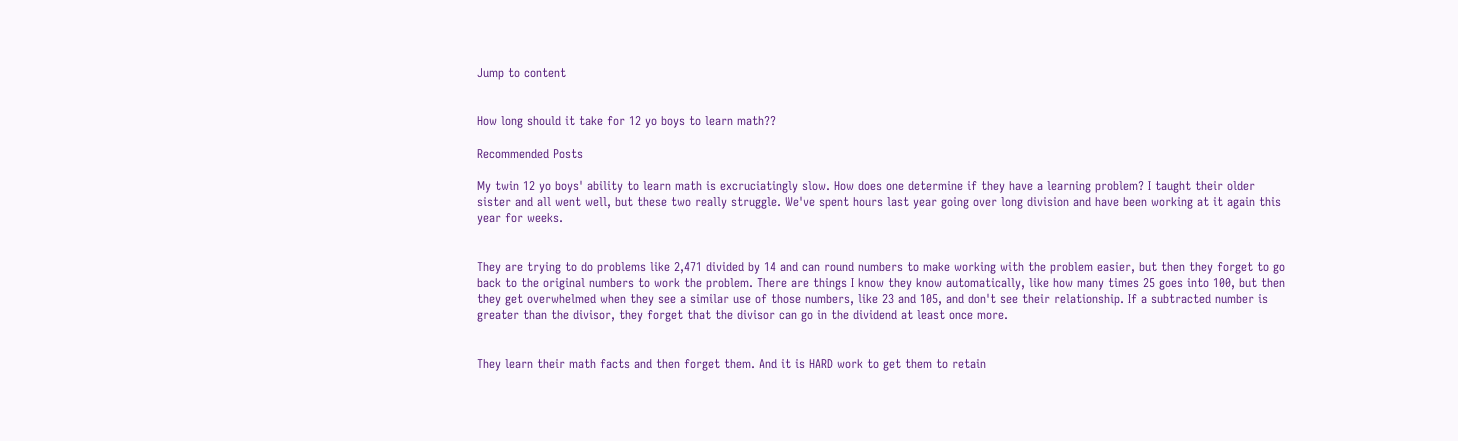Jump to content


How long should it take for 12 yo boys to learn math??

Recommended Posts

My twin 12 yo boys' ability to learn math is excruciatingly slow. How does one determine if they have a learning problem? I taught their older sister and all went well, but these two really struggle. We've spent hours last year going over long division and have been working at it again this year for weeks.


They are trying to do problems like 2,471 divided by 14 and can round numbers to make working with the problem easier, but then they forget to go back to the original numbers to work the problem. There are things I know they know automatically, like how many times 25 goes into 100, but then they get overwhelmed when they see a similar use of those numbers, like 23 and 105, and don't see their relationship. If a subtracted number is greater than the divisor, they forget that the divisor can go in the dividend at least once more.


They learn their math facts and then forget them. And it is HARD work to get them to retain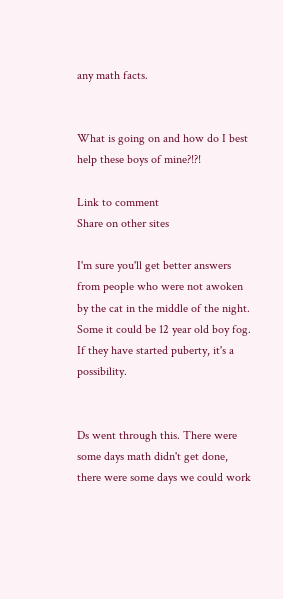any math facts.


What is going on and how do I best help these boys of mine?!?!

Link to comment
Share on other sites

I'm sure you'll get better answers from people who were not awoken by the cat in the middle of the night. Some it could be 12 year old boy fog. If they have started puberty, it's a possibility.


Ds went through this. There were some days math didn't get done, there were some days we could work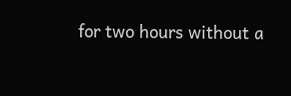for two hours without a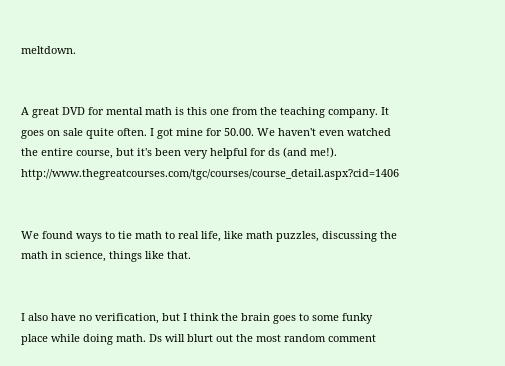meltdown.


A great DVD for mental math is this one from the teaching company. It goes on sale quite often. I got mine for 50.00. We haven't even watched the entire course, but it's been very helpful for ds (and me!). http://www.thegreatcourses.com/tgc/courses/course_detail.aspx?cid=1406


We found ways to tie math to real life, like math puzzles, discussing the math in science, things like that.


I also have no verification, but I think the brain goes to some funky place while doing math. Ds will blurt out the most random comment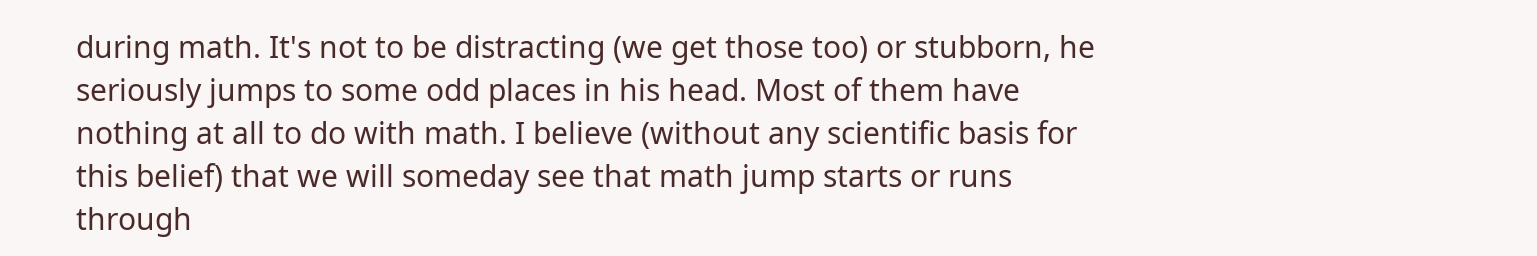during math. It's not to be distracting (we get those too) or stubborn, he seriously jumps to some odd places in his head. Most of them have nothing at all to do with math. I believe (without any scientific basis for this belief) that we will someday see that math jump starts or runs through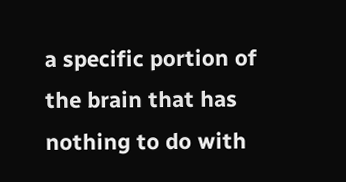a specific portion of the brain that has nothing to do with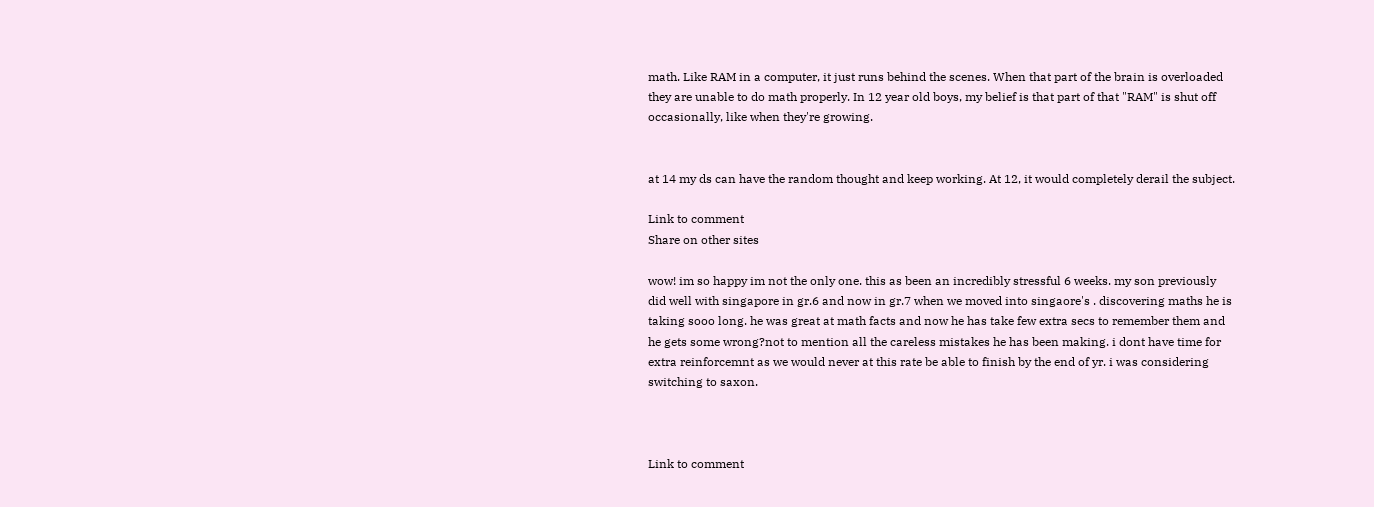math. Like RAM in a computer, it just runs behind the scenes. When that part of the brain is overloaded they are unable to do math properly. In 12 year old boys, my belief is that part of that "RAM" is shut off occasionally, like when they're growing.


at 14 my ds can have the random thought and keep working. At 12, it would completely derail the subject.

Link to comment
Share on other sites

wow! im so happy im not the only one. this as been an incredibly stressful 6 weeks. my son previously did well with singapore in gr.6 and now in gr.7 when we moved into singaore's . discovering maths he is taking sooo long. he was great at math facts and now he has take few extra secs to remember them and he gets some wrong?not to mention all the careless mistakes he has been making. i dont have time for extra reinforcemnt as we would never at this rate be able to finish by the end of yr. i was considering switching to saxon.



Link to comment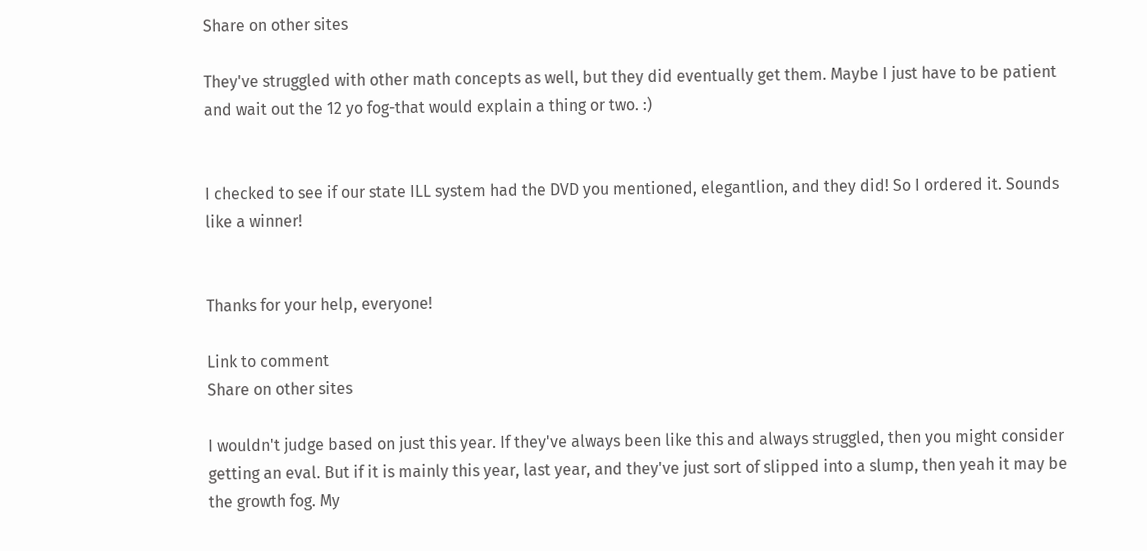Share on other sites

They've struggled with other math concepts as well, but they did eventually get them. Maybe I just have to be patient and wait out the 12 yo fog-that would explain a thing or two. :)


I checked to see if our state ILL system had the DVD you mentioned, elegantlion, and they did! So I ordered it. Sounds like a winner!


Thanks for your help, everyone!

Link to comment
Share on other sites

I wouldn't judge based on just this year. If they've always been like this and always struggled, then you might consider getting an eval. But if it is mainly this year, last year, and they've just sort of slipped into a slump, then yeah it may be the growth fog. My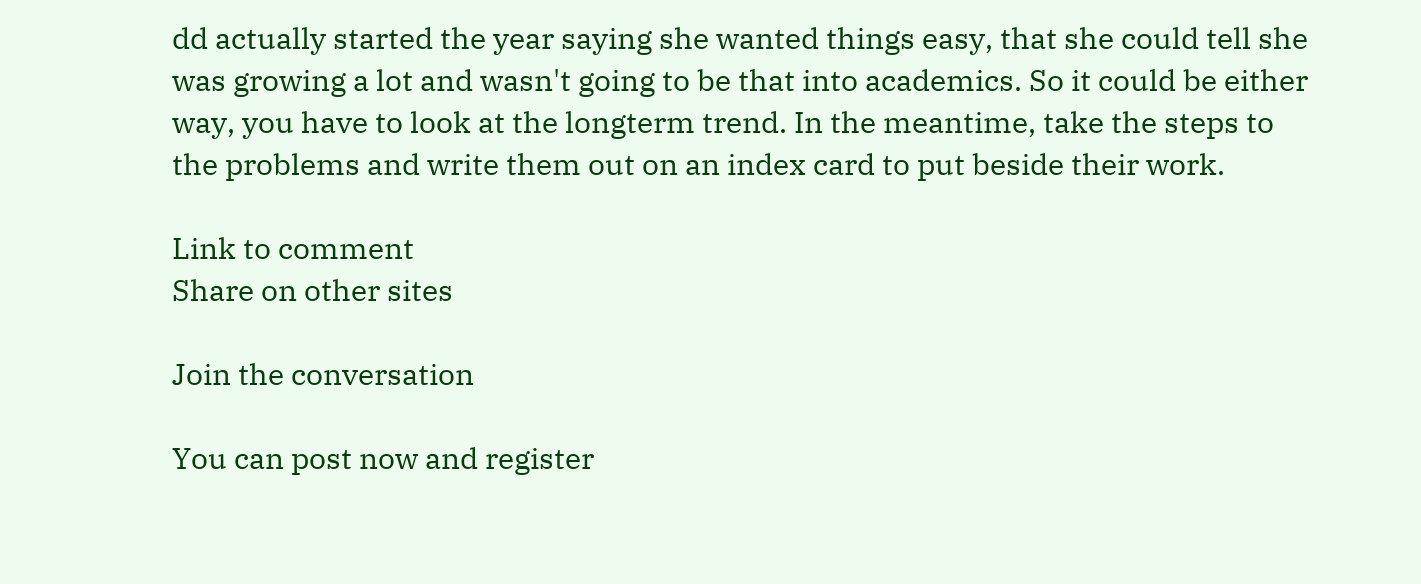dd actually started the year saying she wanted things easy, that she could tell she was growing a lot and wasn't going to be that into academics. So it could be either way, you have to look at the longterm trend. In the meantime, take the steps to the problems and write them out on an index card to put beside their work.

Link to comment
Share on other sites

Join the conversation

You can post now and register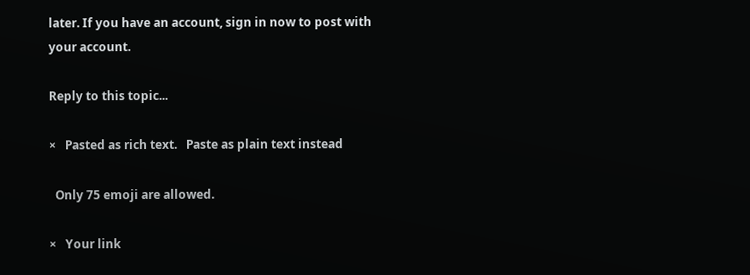later. If you have an account, sign in now to post with your account.

Reply to this topic...

×   Pasted as rich text.   Paste as plain text instead

  Only 75 emoji are allowed.

×   Your link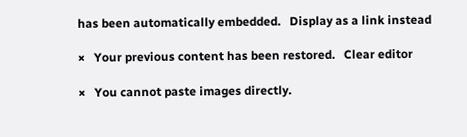has been automatically embedded.   Display as a link instead

×   Your previous content has been restored.   Clear editor

×   You cannot paste images directly.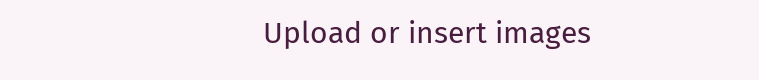Upload or insert images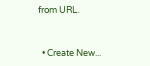from URL.


  • Create New...